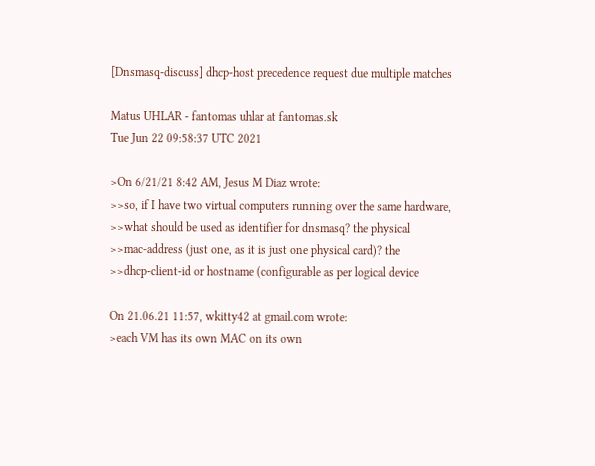[Dnsmasq-discuss] dhcp-host precedence request due multiple matches

Matus UHLAR - fantomas uhlar at fantomas.sk
Tue Jun 22 09:58:37 UTC 2021

>On 6/21/21 8:42 AM, Jesus M Diaz wrote:
>>so, if I have two virtual computers running over the same hardware,
>>what should be used as identifier for dnsmasq? the physical
>>mac-address (just one, as it is just one physical card)? the
>>dhcp-client-id or hostname (configurable as per logical device

On 21.06.21 11:57, wkitty42 at gmail.com wrote:
>each VM has its own MAC on its own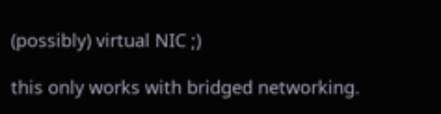(possibly) virtual NIC ;)

this only works with bridged networking.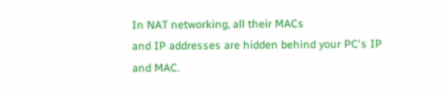In NAT networking, all their MACs
and IP addresses are hidden behind your PC's IP and MAC.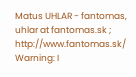Matus UHLAR - fantomas, uhlar at fantomas.sk ; http://www.fantomas.sk/
Warning: I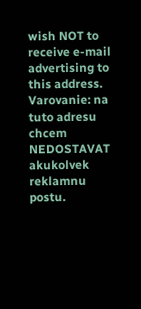wish NOT to receive e-mail advertising to this address.
Varovanie: na tuto adresu chcem NEDOSTAVAT akukolvek reklamnu postu.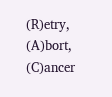(R)etry, (A)bort, (C)ancer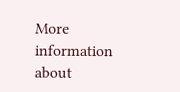More information about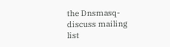the Dnsmasq-discuss mailing list